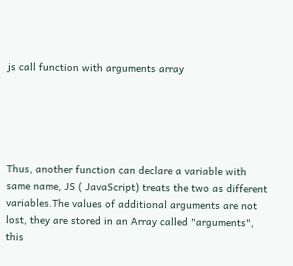js call function with arguments array





Thus, another function can declare a variable with same name, JS ( JavaScript) treats the two as different variables.The values of additional arguments are not lost, they are stored in an Array called "arguments", this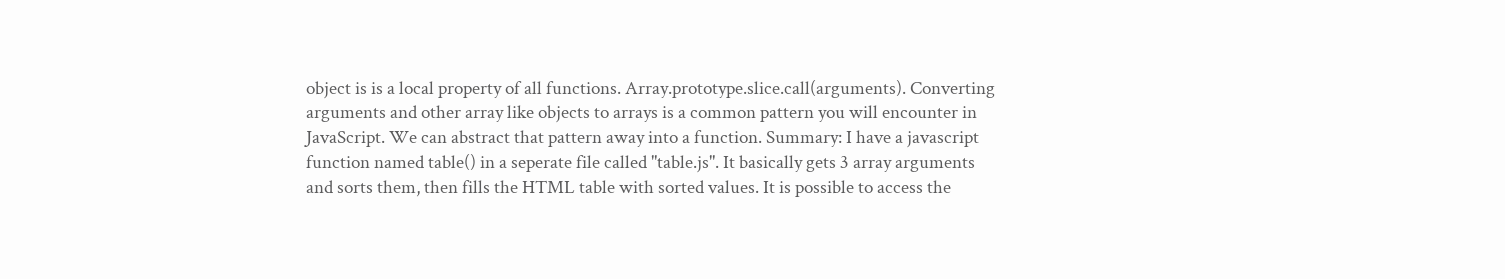object is is a local property of all functions. Array.prototype.slice.call(arguments). Converting arguments and other array like objects to arrays is a common pattern you will encounter in JavaScript. We can abstract that pattern away into a function. Summary: I have a javascript function named table() in a seperate file called "table.js". It basically gets 3 array arguments and sorts them, then fills the HTML table with sorted values. It is possible to access the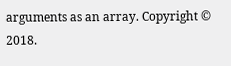arguments as an array. Copyright © 2018.